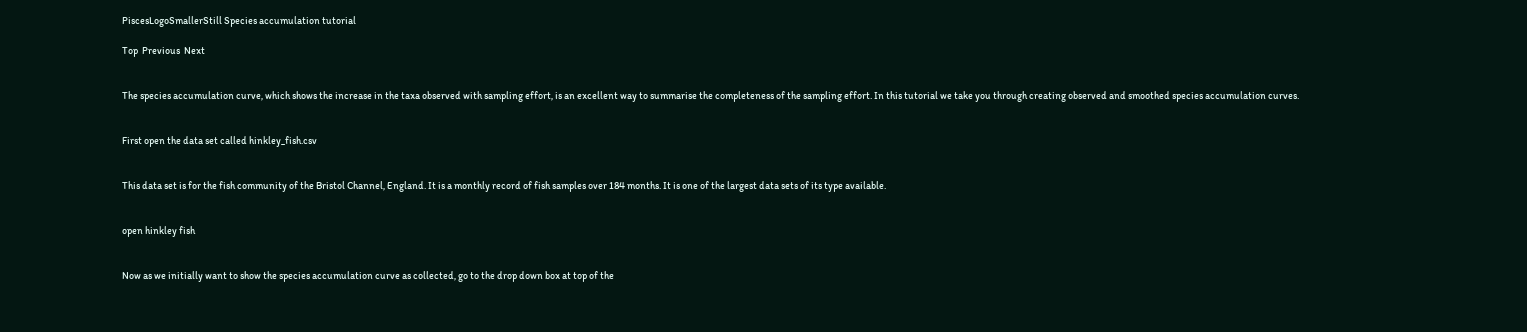PiscesLogoSmallerStill Species accumulation tutorial

Top  Previous  Next


The species accumulation curve, which shows the increase in the taxa observed with sampling effort, is an excellent way to summarise the completeness of the sampling effort. In this tutorial we take you through creating observed and smoothed species accumulation curves.


First open the data set called hinkley_fish.csv


This data set is for the fish community of the Bristol Channel, England. It is a monthly record of fish samples over 184 months. It is one of the largest data sets of its type available.


open hinkley fish


Now as we initially want to show the species accumulation curve as collected, go to the drop down box at top of the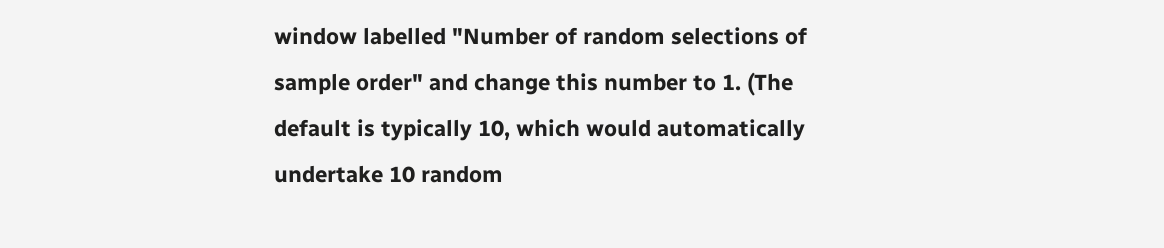window labelled "Number of random selections of sample order" and change this number to 1. (The default is typically 10, which would automatically undertake 10 random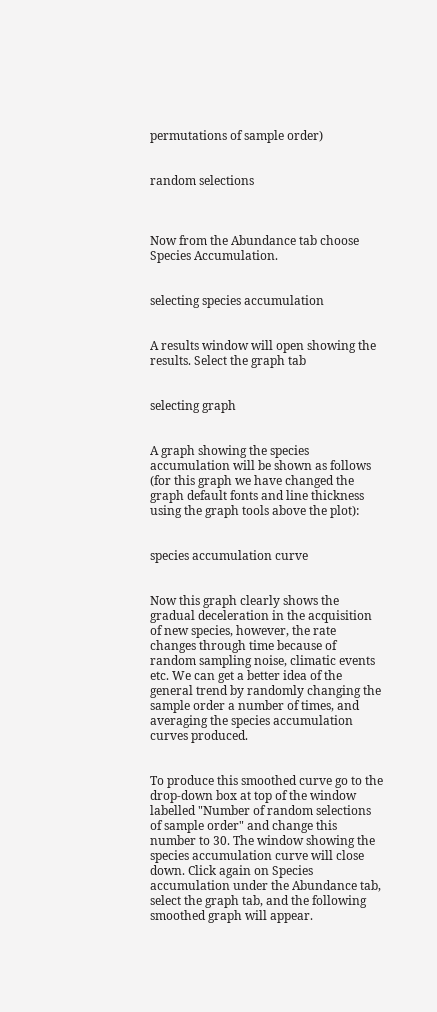permutations of sample order)


random selections



Now from the Abundance tab choose Species Accumulation.


selecting species accumulation


A results window will open showing the results. Select the graph tab


selecting graph


A graph showing the species accumulation will be shown as follows (for this graph we have changed the graph default fonts and line thickness using the graph tools above the plot):


species accumulation curve


Now this graph clearly shows the gradual deceleration in the acquisition of new species, however, the rate changes through time because of random sampling noise, climatic events etc. We can get a better idea of the general trend by randomly changing the sample order a number of times, and averaging the species accumulation curves produced.


To produce this smoothed curve go to the drop-down box at top of the window labelled "Number of random selections of sample order" and change this number to 30. The window showing the species accumulation curve will close down. Click again on Species accumulation under the Abundance tab, select the graph tab, and the following smoothed graph will appear.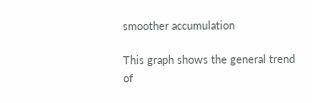smoother accumulation

This graph shows the general trend of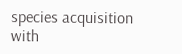species acquisition with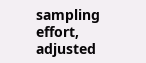sampling effort, adjusted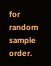for random sample order.